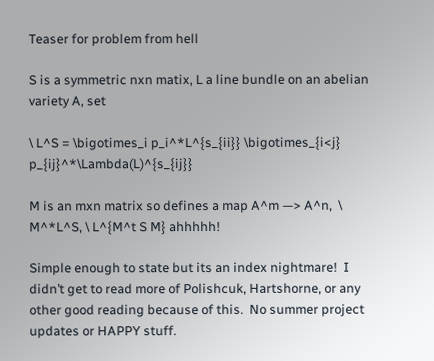Teaser for problem from hell

S is a symmetric nxn matix, L a line bundle on an abelian variety A, set

\ L^S = \bigotimes_i p_i^*L^{s_{ii}} \bigotimes_{i<j} p_{ij}^*\Lambda(L)^{s_{ij}}

M is an mxn matrix so defines a map A^m —> A^n,  \ M^*L^S, \ L^{M^t S M} ahhhhh!

Simple enough to state but its an index nightmare!  I didn’t get to read more of Polishcuk, Hartshorne, or any other good reading because of this.  No summer project updates or HAPPY stuff.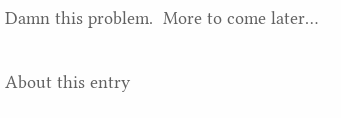Damn this problem.  More to come later…


About this entry